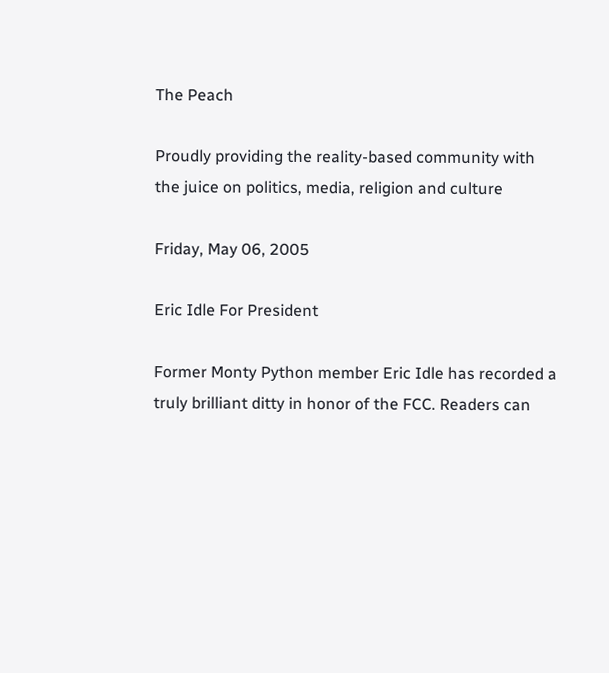The Peach

Proudly providing the reality-based community with the juice on politics, media, religion and culture

Friday, May 06, 2005

Eric Idle For President

Former Monty Python member Eric Idle has recorded a truly brilliant ditty in honor of the FCC. Readers can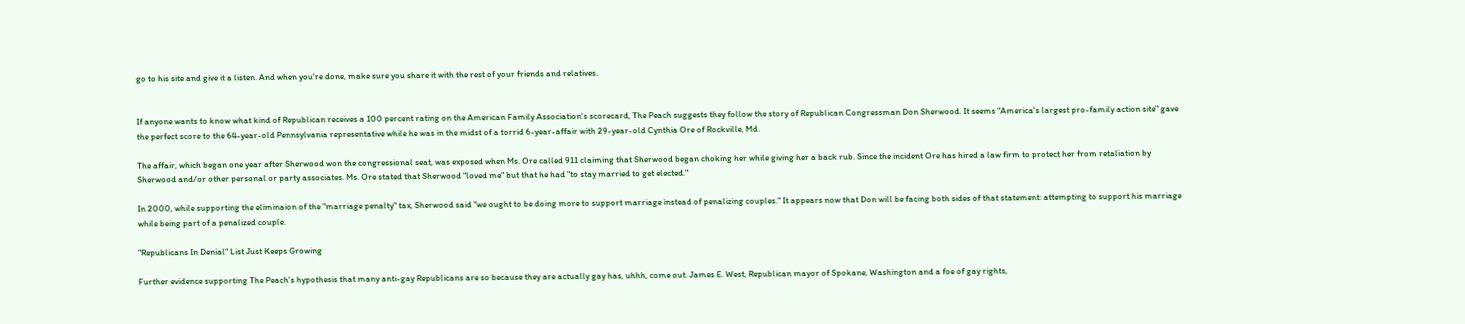go to his site and give it a listen. And when you're done, make sure you share it with the rest of your friends and relatives.


If anyone wants to know what kind of Republican receives a 100 percent rating on the American Family Association's scorecard, The Peach suggests they follow the story of Republican Congressman Don Sherwood. It seems "America's largest pro-family action site" gave the perfect score to the 64-year-old Pennsylvania representative while he was in the midst of a torrid 6-year-affair with 29-year-old Cynthia Ore of Rockville, Md.

The affair, which began one year after Sherwood won the congressional seat, was exposed when Ms. Ore called 911 claiming that Sherwood began choking her while giving her a back rub. Since the incident Ore has hired a law firm to protect her from retaliation by Sherwood and/or other personal or party associates. Ms. Ore stated that Sherwood "loved me" but that he had "to stay married to get elected."

In 2000, while supporting the eliminaion of the "marriage penalty" tax, Sherwood said "we ought to be doing more to support marriage instead of penalizing couples." It appears now that Don will be facing both sides of that statement: attempting to support his marriage while being part of a penalized couple.

"Republicans In Denial" List Just Keeps Growing

Further evidence supporting The Peach's hypothesis that many anti-gay Republicans are so because they are actually gay has, uhhh, come out. James E. West, Republican mayor of Spokane, Washington and a foe of gay rights,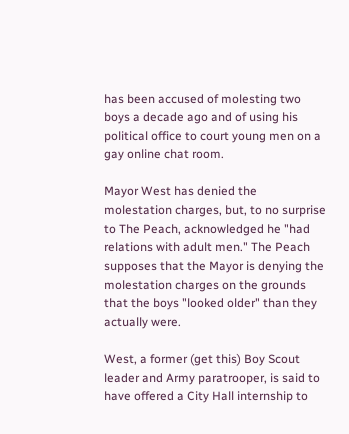has been accused of molesting two boys a decade ago and of using his political office to court young men on a gay online chat room.

Mayor West has denied the molestation charges, but, to no surprise to The Peach, acknowledged he "had relations with adult men." The Peach supposes that the Mayor is denying the molestation charges on the grounds that the boys "looked older" than they actually were.

West, a former (get this) Boy Scout leader and Army paratrooper, is said to have offered a City Hall internship to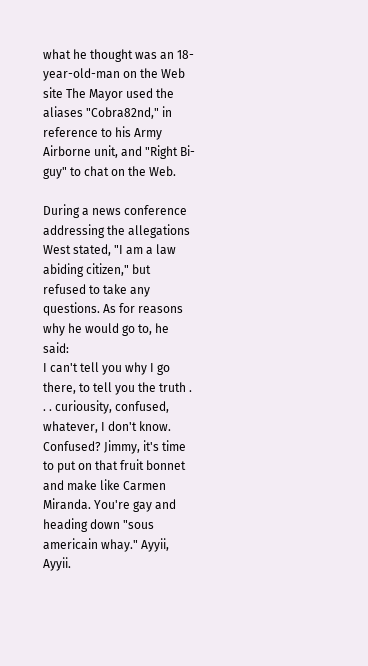what he thought was an 18-year-old-man on the Web site The Mayor used the aliases "Cobra82nd," in reference to his Army Airborne unit, and "Right Bi-guy" to chat on the Web.

During a news conference addressing the allegations West stated, "I am a law abiding citizen," but refused to take any questions. As for reasons why he would go to, he said:
I can't tell you why I go there, to tell you the truth . . . curiousity, confused, whatever, I don't know.
Confused? Jimmy, it's time to put on that fruit bonnet and make like Carmen Miranda. You're gay and heading down "sous americain whay." Ayyii, Ayyii.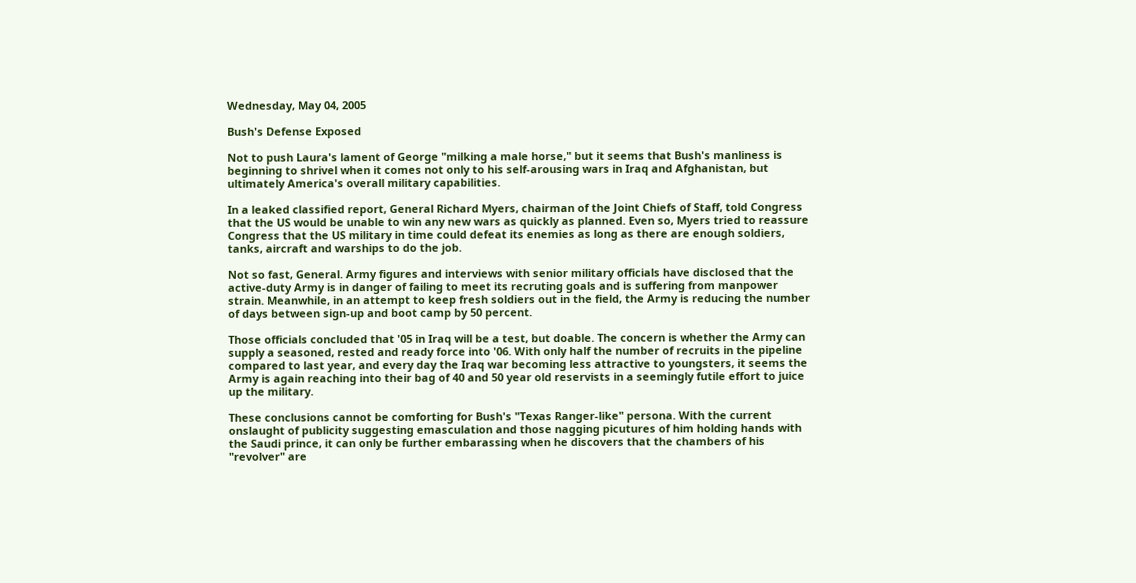Wednesday, May 04, 2005

Bush's Defense Exposed

Not to push Laura's lament of George "milking a male horse," but it seems that Bush's manliness is beginning to shrivel when it comes not only to his self-arousing wars in Iraq and Afghanistan, but ultimately America's overall military capabilities.

In a leaked classified report, General Richard Myers, chairman of the Joint Chiefs of Staff, told Congress that the US would be unable to win any new wars as quickly as planned. Even so, Myers tried to reassure Congress that the US military in time could defeat its enemies as long as there are enough soldiers, tanks, aircraft and warships to do the job.

Not so fast, General. Army figures and interviews with senior military officials have disclosed that the active-duty Army is in danger of failing to meet its recruting goals and is suffering from manpower strain. Meanwhile, in an attempt to keep fresh soldiers out in the field, the Army is reducing the number of days between sign-up and boot camp by 50 percent.

Those officials concluded that '05 in Iraq will be a test, but doable. The concern is whether the Army can supply a seasoned, rested and ready force into '06. With only half the number of recruits in the pipeline compared to last year, and every day the Iraq war becoming less attractive to youngsters, it seems the Army is again reaching into their bag of 40 and 50 year old reservists in a seemingly futile effort to juice up the military.

These conclusions cannot be comforting for Bush's "Texas Ranger-like" persona. With the current onslaught of publicity suggesting emasculation and those nagging picutures of him holding hands with the Saudi prince, it can only be further embarassing when he discovers that the chambers of his "revolver" are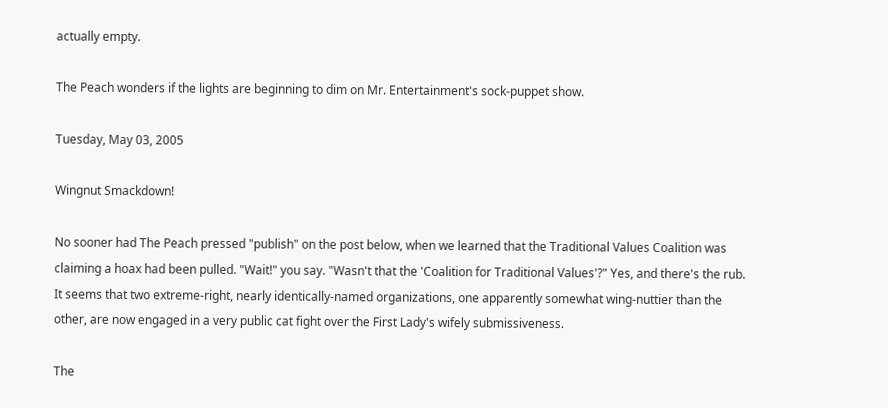actually empty.

The Peach wonders if the lights are beginning to dim on Mr. Entertainment's sock-puppet show.

Tuesday, May 03, 2005

Wingnut Smackdown!

No sooner had The Peach pressed "publish" on the post below, when we learned that the Traditional Values Coalition was claiming a hoax had been pulled. "Wait!" you say. "Wasn't that the 'Coalition for Traditional Values'?" Yes, and there's the rub. It seems that two extreme-right, nearly identically-named organizations, one apparently somewhat wing-nuttier than the other, are now engaged in a very public cat fight over the First Lady's wifely submissiveness.

The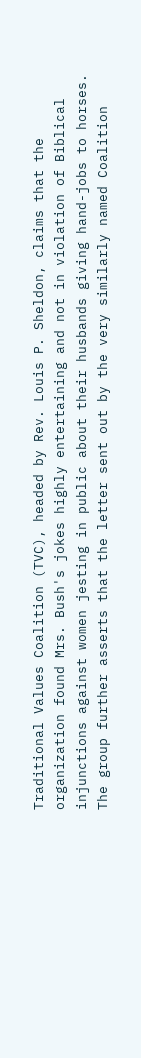Traditional Values Coalition (TVC), headed by Rev. Louis P. Sheldon, claims that the organization found Mrs. Bush's jokes highly entertaining and not in violation of Biblical injunctions against women jesting in public about their husbands giving hand-jobs to horses. The group further asserts that the letter sent out by the very similarly named Coalition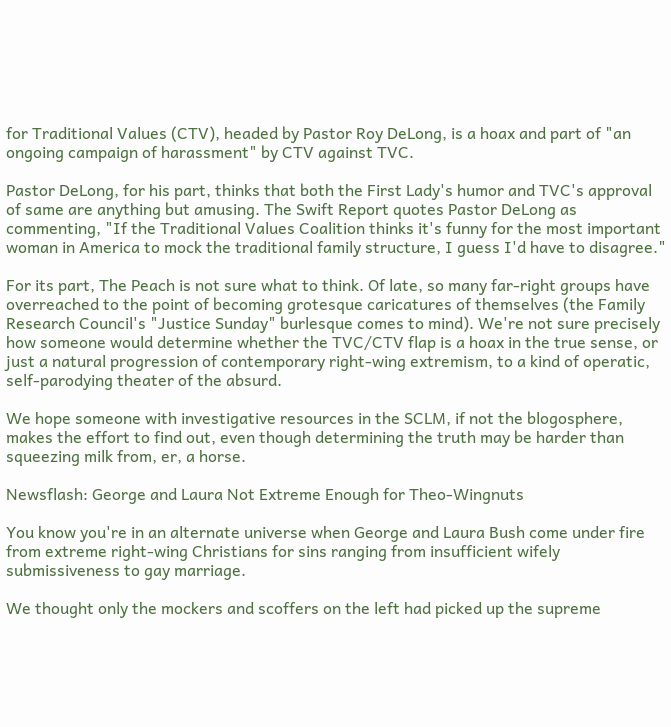for Traditional Values (CTV), headed by Pastor Roy DeLong, is a hoax and part of "an ongoing campaign of harassment" by CTV against TVC.

Pastor DeLong, for his part, thinks that both the First Lady's humor and TVC's approval of same are anything but amusing. The Swift Report quotes Pastor DeLong as commenting, "If the Traditional Values Coalition thinks it's funny for the most important woman in America to mock the traditional family structure, I guess I'd have to disagree."

For its part, The Peach is not sure what to think. Of late, so many far-right groups have overreached to the point of becoming grotesque caricatures of themselves (the Family Research Council's "Justice Sunday" burlesque comes to mind). We're not sure precisely how someone would determine whether the TVC/CTV flap is a hoax in the true sense, or just a natural progression of contemporary right-wing extremism, to a kind of operatic, self-parodying theater of the absurd.

We hope someone with investigative resources in the SCLM, if not the blogosphere, makes the effort to find out, even though determining the truth may be harder than squeezing milk from, er, a horse.

Newsflash: George and Laura Not Extreme Enough for Theo-Wingnuts

You know you're in an alternate universe when George and Laura Bush come under fire from extreme right-wing Christians for sins ranging from insufficient wifely submissiveness to gay marriage.

We thought only the mockers and scoffers on the left had picked up the supreme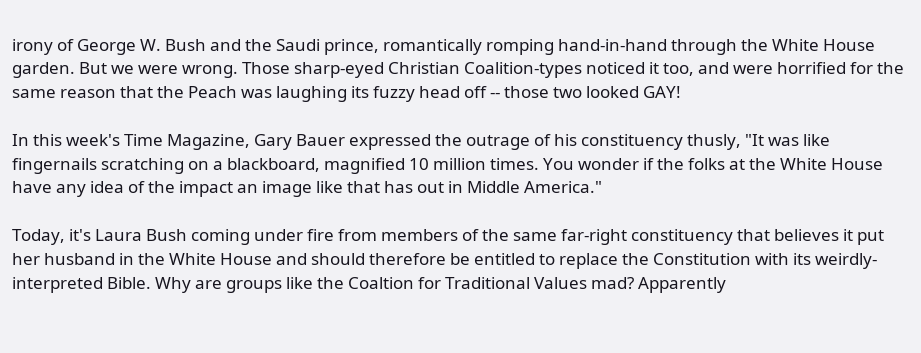irony of George W. Bush and the Saudi prince, romantically romping hand-in-hand through the White House garden. But we were wrong. Those sharp-eyed Christian Coalition-types noticed it too, and were horrified for the same reason that the Peach was laughing its fuzzy head off -- those two looked GAY!

In this week's Time Magazine, Gary Bauer expressed the outrage of his constituency thusly, "It was like fingernails scratching on a blackboard, magnified 10 million times. You wonder if the folks at the White House have any idea of the impact an image like that has out in Middle America."

Today, it's Laura Bush coming under fire from members of the same far-right constituency that believes it put her husband in the White House and should therefore be entitled to replace the Constitution with its weirdly-interpreted Bible. Why are groups like the Coaltion for Traditional Values mad? Apparently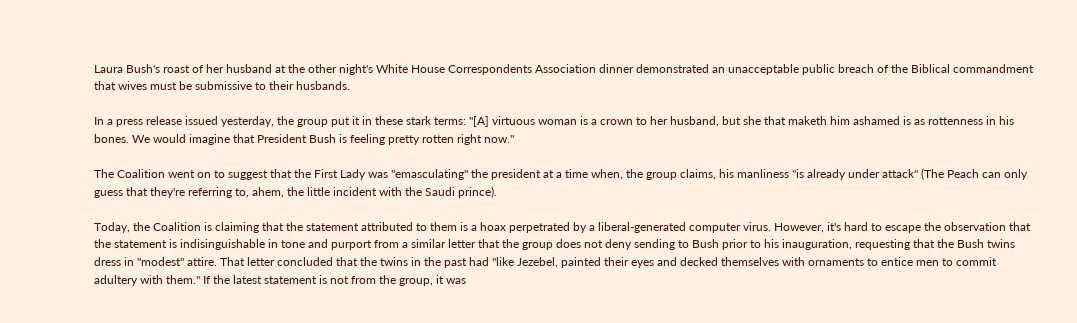Laura Bush's roast of her husband at the other night's White House Correspondents Association dinner demonstrated an unacceptable public breach of the Biblical commandment that wives must be submissive to their husbands.

In a press release issued yesterday, the group put it in these stark terms: "[A] virtuous woman is a crown to her husband, but she that maketh him ashamed is as rottenness in his bones. We would imagine that President Bush is feeling pretty rotten right now."

The Coalition went on to suggest that the First Lady was "emasculating" the president at a time when, the group claims, his manliness "is already under attack" (The Peach can only guess that they're referring to, ahem, the little incident with the Saudi prince).

Today, the Coalition is claiming that the statement attributed to them is a hoax perpetrated by a liberal-generated computer virus. However, it's hard to escape the observation that the statement is indisinguishable in tone and purport from a similar letter that the group does not deny sending to Bush prior to his inauguration, requesting that the Bush twins dress in "modest" attire. That letter concluded that the twins in the past had "like Jezebel, painted their eyes and decked themselves with ornaments to entice men to commit adultery with them." If the latest statement is not from the group, it was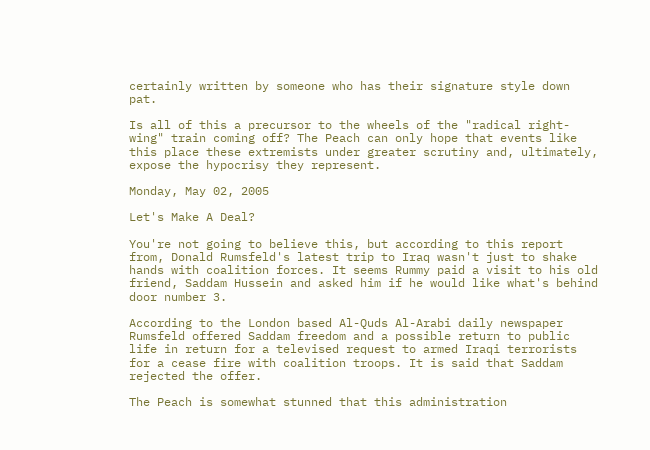certainly written by someone who has their signature style down pat.

Is all of this a precursor to the wheels of the "radical right-wing" train coming off? The Peach can only hope that events like this place these extremists under greater scrutiny and, ultimately, expose the hypocrisy they represent.

Monday, May 02, 2005

Let's Make A Deal?

You're not going to believe this, but according to this report from, Donald Rumsfeld's latest trip to Iraq wasn't just to shake hands with coalition forces. It seems Rummy paid a visit to his old friend, Saddam Hussein and asked him if he would like what's behind door number 3.

According to the London based Al-Quds Al-Arabi daily newspaper Rumsfeld offered Saddam freedom and a possible return to public life in return for a televised request to armed Iraqi terrorists for a cease fire with coalition troops. It is said that Saddam rejected the offer.

The Peach is somewhat stunned that this administration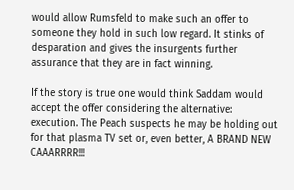would allow Rumsfeld to make such an offer to someone they hold in such low regard. It stinks of desparation and gives the insurgents further assurance that they are in fact winning.

If the story is true one would think Saddam would accept the offer considering the alternative: execution. The Peach suspects he may be holding out for that plasma TV set or, even better, A BRAND NEW CAAARRRR!!!